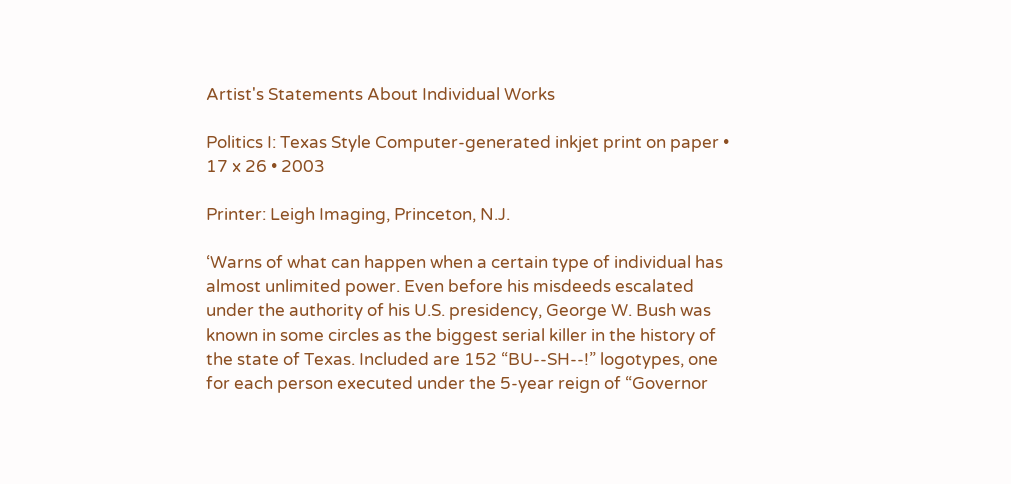Artist's Statements About Individual Works

Politics I: Texas Style Computer-generated inkjet print on paper • 17 x 26 • 2003

Printer: Leigh Imaging, Princeton, N.J.

‘Warns of what can happen when a certain type of individual has almost unlimited power. Even before his misdeeds escalated under the authority of his U.S. presidency, George W. Bush was known in some circles as the biggest serial killer in the history of the state of Texas. Included are 152 “BU--SH--!” logotypes, one for each person executed under the 5-year reign of “Governor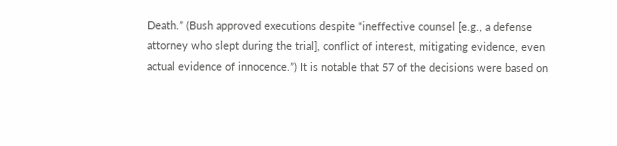Death.” (Bush approved executions despite “ineffective counsel [e.g., a defense attorney who slept during the trial], conflict of interest, mitigating evidence, even actual evidence of innocence.”) It is notable that 57 of the decisions were based on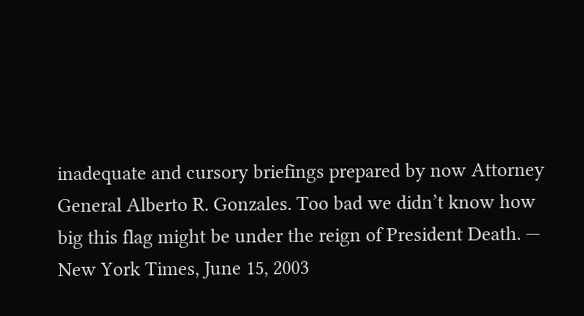inadequate and cursory briefings prepared by now Attorney General Alberto R. Gonzales. Too bad we didn’t know how big this flag might be under the reign of President Death. — New York Times, June 15, 2003